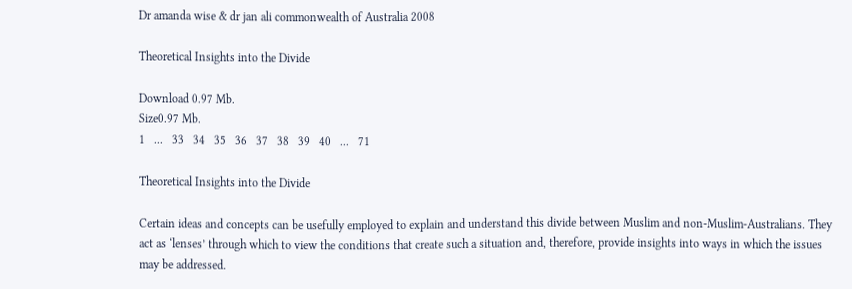Dr amanda wise & dr jan ali commonwealth of Australia 2008

Theoretical Insights into the Divide

Download 0.97 Mb.
Size0.97 Mb.
1   ...   33   34   35   36   37   38   39   40   ...   71

Theoretical Insights into the Divide

Certain ideas and concepts can be usefully employed to explain and understand this divide between Muslim and non-Muslim-Australians. They act as ‘lenses’ through which to view the conditions that create such a situation and, therefore, provide insights into ways in which the issues may be addressed.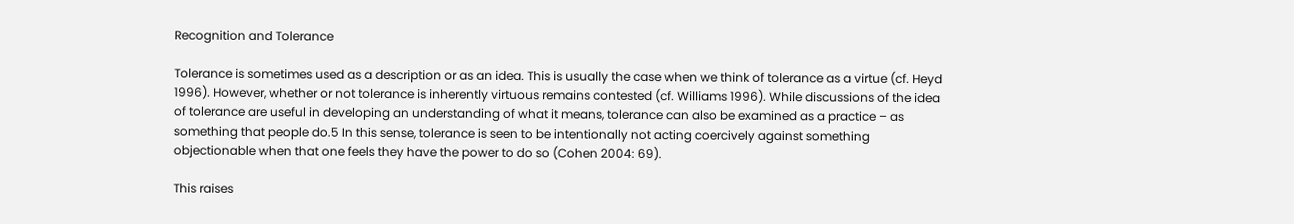Recognition and Tolerance

Tolerance is sometimes used as a description or as an idea. This is usually the case when we think of tolerance as a virtue (cf. Heyd 1996). However, whether or not tolerance is inherently virtuous remains contested (cf. Williams 1996). While discussions of the idea of tolerance are useful in developing an understanding of what it means, tolerance can also be examined as a practice – as something that people do.5 In this sense, tolerance is seen to be intentionally not acting coercively against something objectionable when that one feels they have the power to do so (Cohen 2004: 69).

This raises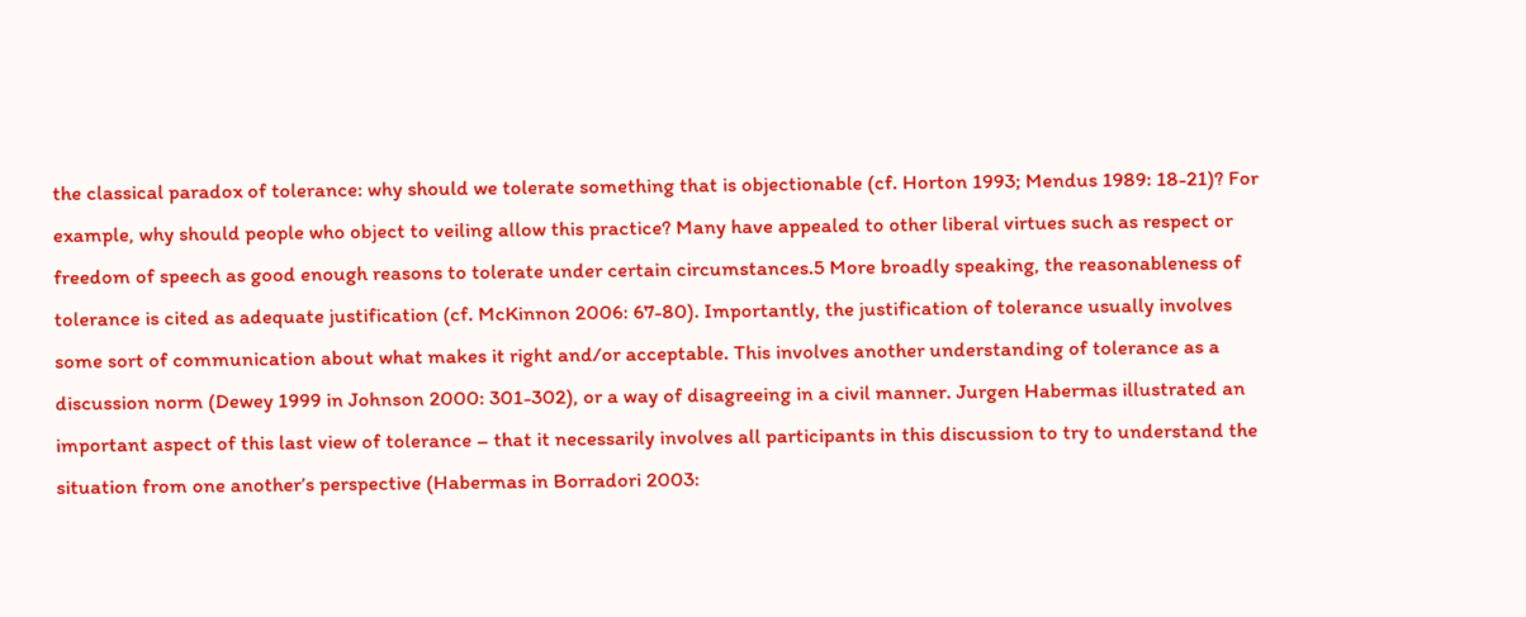the classical paradox of tolerance: why should we tolerate something that is objectionable (cf. Horton 1993; Mendus 1989: 18-21)? For example, why should people who object to veiling allow this practice? Many have appealed to other liberal virtues such as respect or freedom of speech as good enough reasons to tolerate under certain circumstances.5 More broadly speaking, the reasonableness of tolerance is cited as adequate justification (cf. McKinnon 2006: 67-80). Importantly, the justification of tolerance usually involves some sort of communication about what makes it right and/or acceptable. This involves another understanding of tolerance as a discussion norm (Dewey 1999 in Johnson 2000: 301-302), or a way of disagreeing in a civil manner. Jurgen Habermas illustrated an important aspect of this last view of tolerance – that it necessarily involves all participants in this discussion to try to understand the situation from one another’s perspective (Habermas in Borradori 2003: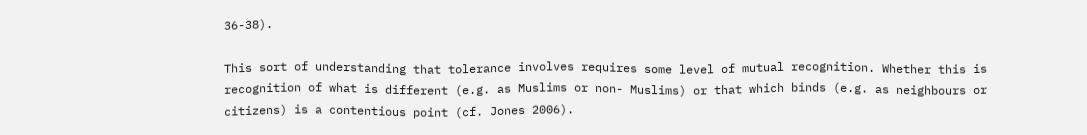36-38).

This sort of understanding that tolerance involves requires some level of mutual recognition. Whether this is recognition of what is different (e.g. as Muslims or non- Muslims) or that which binds (e.g. as neighbours or citizens) is a contentious point (cf. Jones 2006).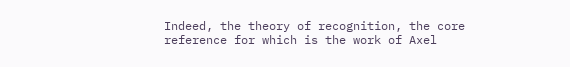Indeed, the theory of recognition, the core reference for which is the work of Axel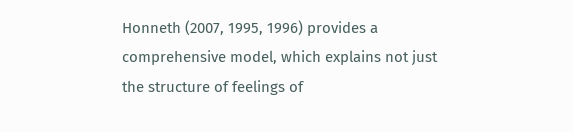Honneth (2007, 1995, 1996) provides a comprehensive model, which explains not just the structure of feelings of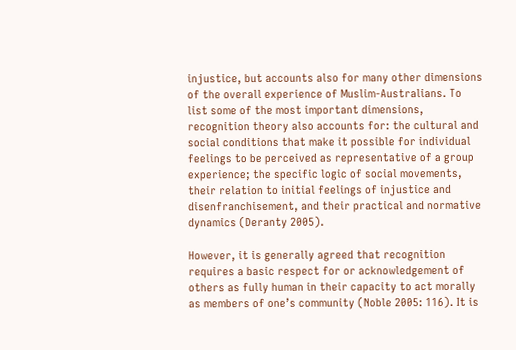injustice, but accounts also for many other dimensions of the overall experience of Muslim-Australians. To list some of the most important dimensions, recognition theory also accounts for: the cultural and social conditions that make it possible for individual feelings to be perceived as representative of a group experience; the specific logic of social movements, their relation to initial feelings of injustice and disenfranchisement, and their practical and normative dynamics (Deranty 2005).

However, it is generally agreed that recognition requires a basic respect for or acknowledgement of others as fully human in their capacity to act morally as members of one’s community (Noble 2005: 116). It is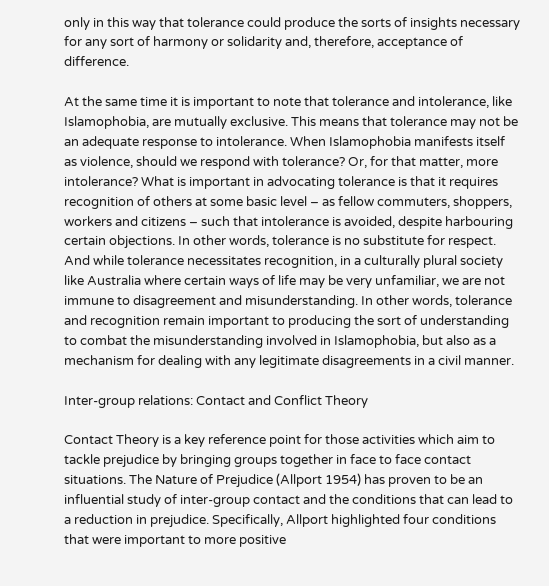only in this way that tolerance could produce the sorts of insights necessary for any sort of harmony or solidarity and, therefore, acceptance of difference.

At the same time it is important to note that tolerance and intolerance, like Islamophobia, are mutually exclusive. This means that tolerance may not be an adequate response to intolerance. When Islamophobia manifests itself as violence, should we respond with tolerance? Or, for that matter, more intolerance? What is important in advocating tolerance is that it requires recognition of others at some basic level – as fellow commuters, shoppers, workers and citizens – such that intolerance is avoided, despite harbouring certain objections. In other words, tolerance is no substitute for respect. And while tolerance necessitates recognition, in a culturally plural society like Australia where certain ways of life may be very unfamiliar, we are not immune to disagreement and misunderstanding. In other words, tolerance and recognition remain important to producing the sort of understanding to combat the misunderstanding involved in Islamophobia, but also as a mechanism for dealing with any legitimate disagreements in a civil manner.

Inter-group relations: Contact and Conflict Theory

Contact Theory is a key reference point for those activities which aim to tackle prejudice by bringing groups together in face to face contact situations. The Nature of Prejudice (Allport 1954) has proven to be an influential study of inter-group contact and the conditions that can lead to a reduction in prejudice. Specifically, Allport highlighted four conditions that were important to more positive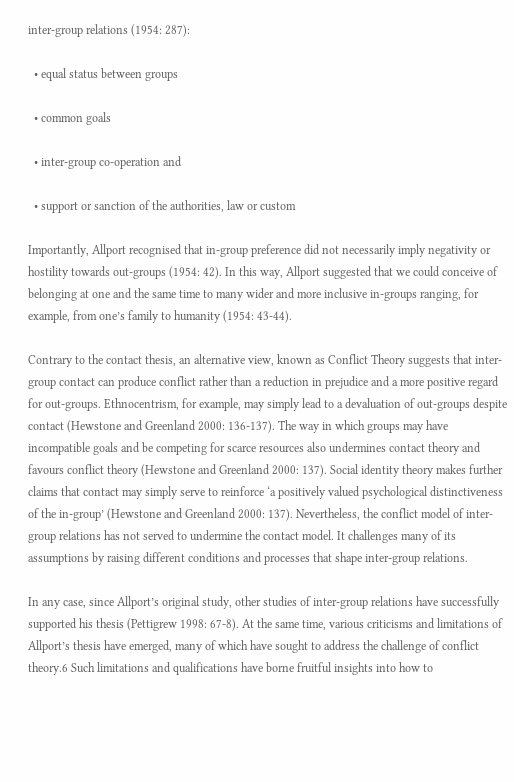inter-group relations (1954: 287):

  • equal status between groups

  • common goals

  • inter-group co-operation and

  • support or sanction of the authorities, law or custom

Importantly, Allport recognised that in-group preference did not necessarily imply negativity or hostility towards out-groups (1954: 42). In this way, Allport suggested that we could conceive of belonging at one and the same time to many wider and more inclusive in-groups ranging, for example, from one’s family to humanity (1954: 43-44).

Contrary to the contact thesis, an alternative view, known as Conflict Theory suggests that inter-group contact can produce conflict rather than a reduction in prejudice and a more positive regard for out-groups. Ethnocentrism, for example, may simply lead to a devaluation of out-groups despite contact (Hewstone and Greenland 2000: 136-137). The way in which groups may have incompatible goals and be competing for scarce resources also undermines contact theory and favours conflict theory (Hewstone and Greenland 2000: 137). Social identity theory makes further claims that contact may simply serve to reinforce ‘a positively valued psychological distinctiveness of the in-group’ (Hewstone and Greenland 2000: 137). Nevertheless, the conflict model of inter-group relations has not served to undermine the contact model. It challenges many of its assumptions by raising different conditions and processes that shape inter-group relations.

In any case, since Allport’s original study, other studies of inter-group relations have successfully supported his thesis (Pettigrew 1998: 67-8). At the same time, various criticisms and limitations of Allport’s thesis have emerged, many of which have sought to address the challenge of conflict theory.6 Such limitations and qualifications have borne fruitful insights into how to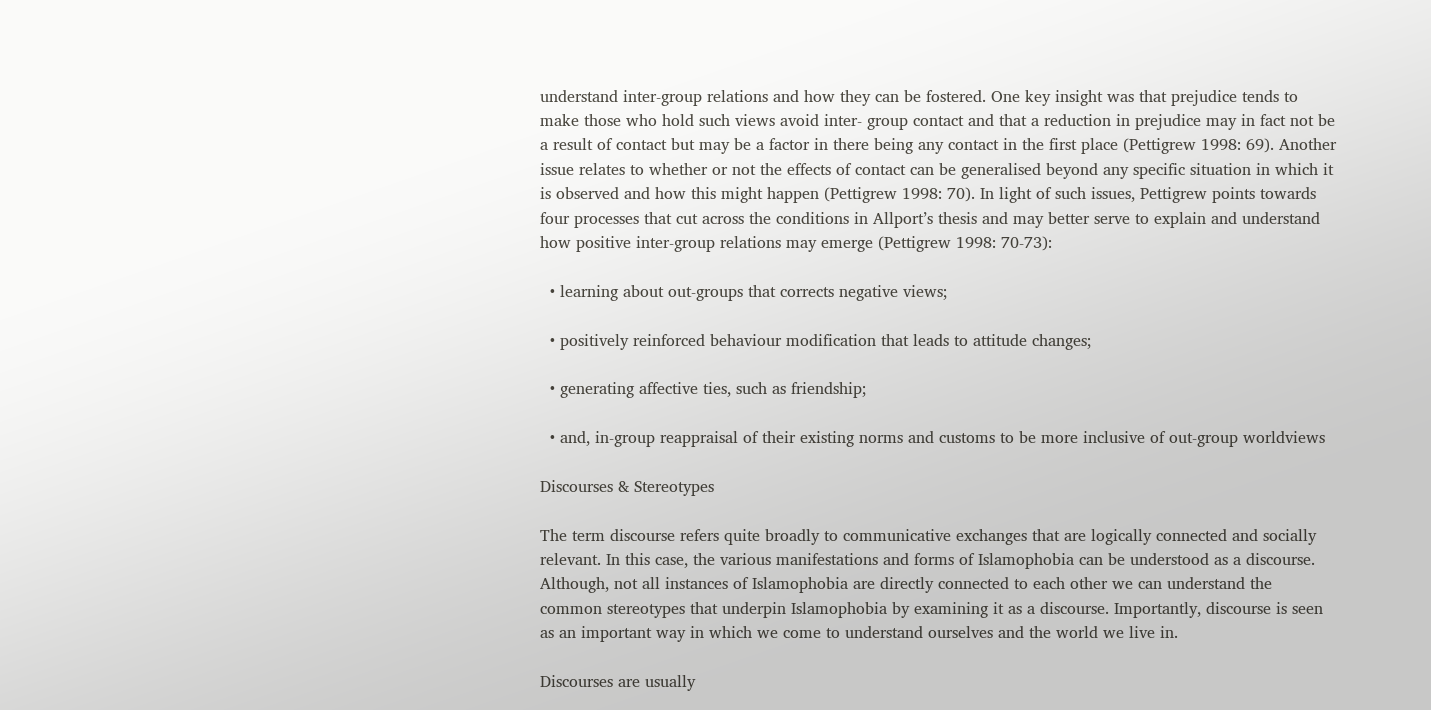understand inter-group relations and how they can be fostered. One key insight was that prejudice tends to make those who hold such views avoid inter- group contact and that a reduction in prejudice may in fact not be a result of contact but may be a factor in there being any contact in the first place (Pettigrew 1998: 69). Another issue relates to whether or not the effects of contact can be generalised beyond any specific situation in which it is observed and how this might happen (Pettigrew 1998: 70). In light of such issues, Pettigrew points towards four processes that cut across the conditions in Allport’s thesis and may better serve to explain and understand how positive inter-group relations may emerge (Pettigrew 1998: 70-73):

  • learning about out-groups that corrects negative views;

  • positively reinforced behaviour modification that leads to attitude changes;

  • generating affective ties, such as friendship;

  • and, in-group reappraisal of their existing norms and customs to be more inclusive of out-group worldviews

Discourses & Stereotypes

The term discourse refers quite broadly to communicative exchanges that are logically connected and socially relevant. In this case, the various manifestations and forms of Islamophobia can be understood as a discourse. Although, not all instances of Islamophobia are directly connected to each other we can understand the common stereotypes that underpin Islamophobia by examining it as a discourse. Importantly, discourse is seen as an important way in which we come to understand ourselves and the world we live in.

Discourses are usually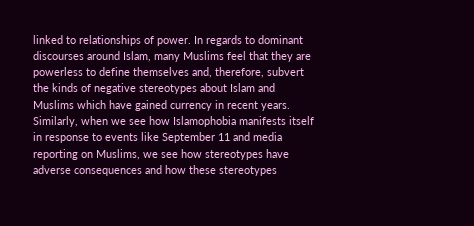linked to relationships of power. In regards to dominant discourses around Islam, many Muslims feel that they are powerless to define themselves and, therefore, subvert the kinds of negative stereotypes about Islam and Muslims which have gained currency in recent years. Similarly, when we see how Islamophobia manifests itself in response to events like September 11 and media reporting on Muslims, we see how stereotypes have adverse consequences and how these stereotypes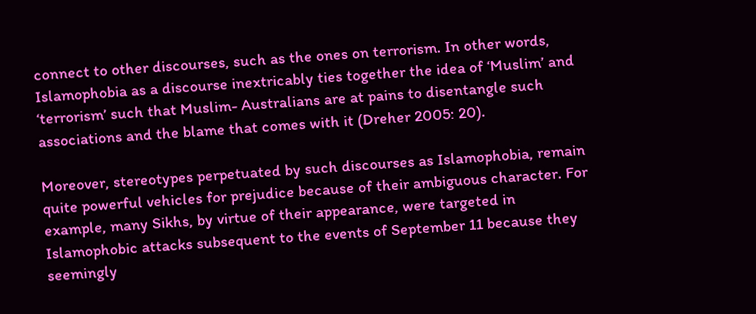connect to other discourses, such as the ones on terrorism. In other words, Islamophobia as a discourse inextricably ties together the idea of ‘Muslim’ and ‘terrorism’ such that Muslim- Australians are at pains to disentangle such associations and the blame that comes with it (Dreher 2005: 20).

Moreover, stereotypes perpetuated by such discourses as Islamophobia, remain quite powerful vehicles for prejudice because of their ambiguous character. For example, many Sikhs, by virtue of their appearance, were targeted in Islamophobic attacks subsequent to the events of September 11 because they seemingly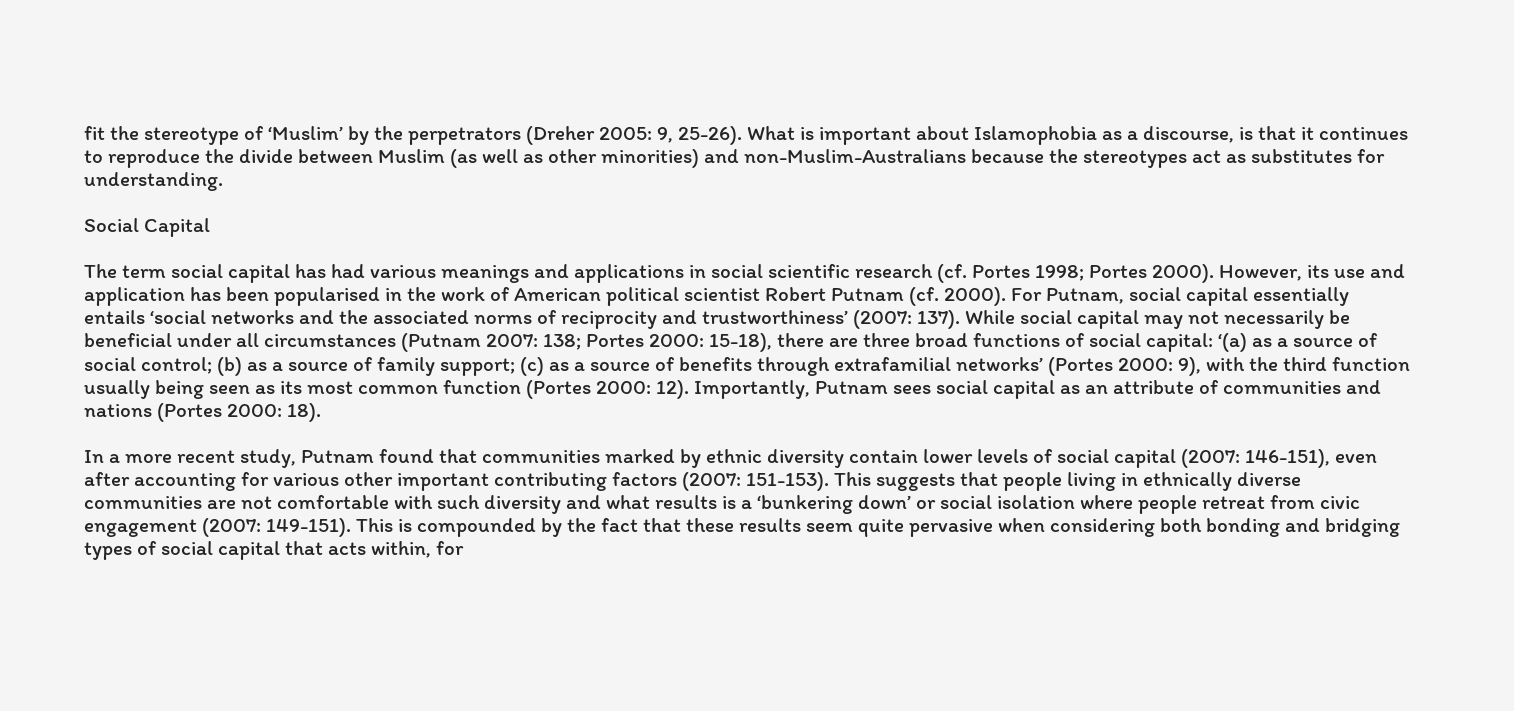fit the stereotype of ‘Muslim’ by the perpetrators (Dreher 2005: 9, 25-26). What is important about Islamophobia as a discourse, is that it continues to reproduce the divide between Muslim (as well as other minorities) and non-Muslim-Australians because the stereotypes act as substitutes for understanding.

Social Capital

The term social capital has had various meanings and applications in social scientific research (cf. Portes 1998; Portes 2000). However, its use and application has been popularised in the work of American political scientist Robert Putnam (cf. 2000). For Putnam, social capital essentially entails ‘social networks and the associated norms of reciprocity and trustworthiness’ (2007: 137). While social capital may not necessarily be beneficial under all circumstances (Putnam 2007: 138; Portes 2000: 15-18), there are three broad functions of social capital: ‘(a) as a source of social control; (b) as a source of family support; (c) as a source of benefits through extrafamilial networks’ (Portes 2000: 9), with the third function usually being seen as its most common function (Portes 2000: 12). Importantly, Putnam sees social capital as an attribute of communities and nations (Portes 2000: 18).

In a more recent study, Putnam found that communities marked by ethnic diversity contain lower levels of social capital (2007: 146-151), even after accounting for various other important contributing factors (2007: 151-153). This suggests that people living in ethnically diverse communities are not comfortable with such diversity and what results is a ‘bunkering down’ or social isolation where people retreat from civic engagement (2007: 149-151). This is compounded by the fact that these results seem quite pervasive when considering both bonding and bridging types of social capital that acts within, for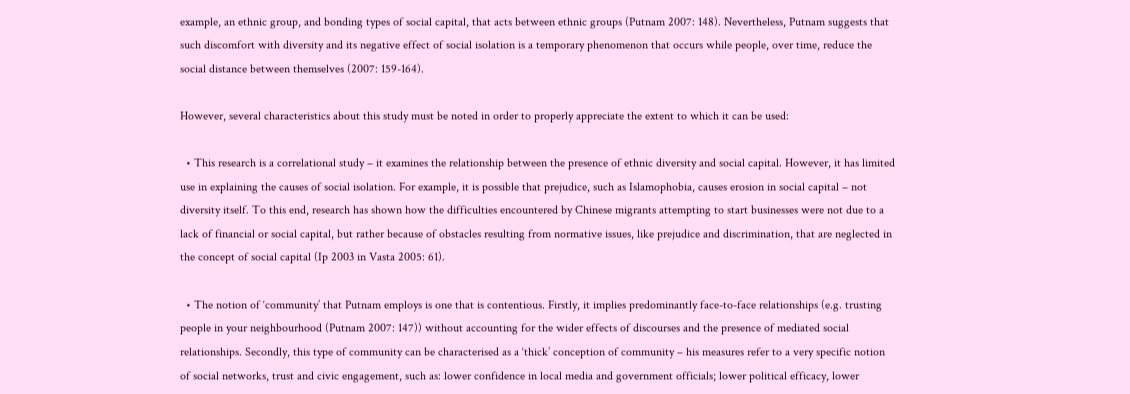example, an ethnic group, and bonding types of social capital, that acts between ethnic groups (Putnam 2007: 148). Nevertheless, Putnam suggests that such discomfort with diversity and its negative effect of social isolation is a temporary phenomenon that occurs while people, over time, reduce the social distance between themselves (2007: 159-164).

However, several characteristics about this study must be noted in order to properly appreciate the extent to which it can be used:

  • This research is a correlational study – it examines the relationship between the presence of ethnic diversity and social capital. However, it has limited use in explaining the causes of social isolation. For example, it is possible that prejudice, such as Islamophobia, causes erosion in social capital – not diversity itself. To this end, research has shown how the difficulties encountered by Chinese migrants attempting to start businesses were not due to a lack of financial or social capital, but rather because of obstacles resulting from normative issues, like prejudice and discrimination, that are neglected in the concept of social capital (Ip 2003 in Vasta 2005: 61).

  • The notion of ‘community’ that Putnam employs is one that is contentious. Firstly, it implies predominantly face-to-face relationships (e.g. trusting people in your neighbourhood (Putnam 2007: 147)) without accounting for the wider effects of discourses and the presence of mediated social relationships. Secondly, this type of community can be characterised as a ‘thick’ conception of community – his measures refer to a very specific notion of social networks, trust and civic engagement, such as: lower confidence in local media and government officials; lower political efficacy, lower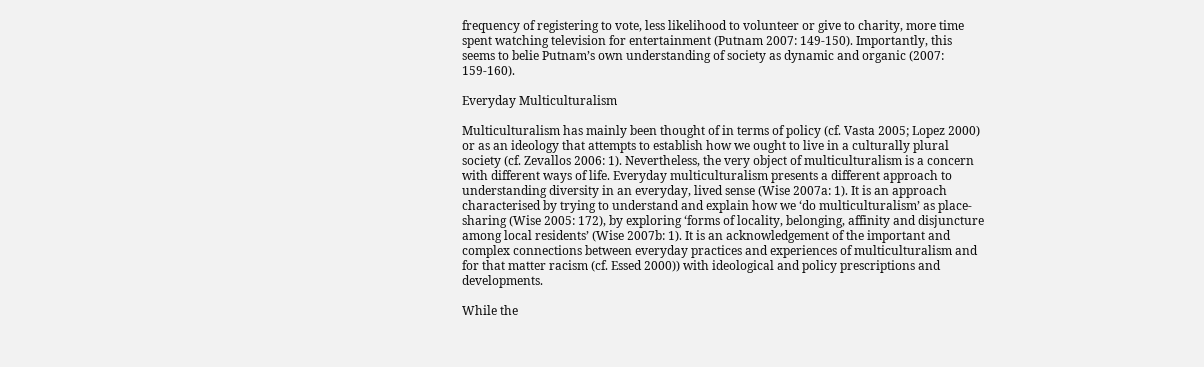frequency of registering to vote, less likelihood to volunteer or give to charity, more time spent watching television for entertainment (Putnam 2007: 149-150). Importantly, this seems to belie Putnam’s own understanding of society as dynamic and organic (2007: 159-160).

Everyday Multiculturalism

Multiculturalism has mainly been thought of in terms of policy (cf. Vasta 2005; Lopez 2000) or as an ideology that attempts to establish how we ought to live in a culturally plural society (cf. Zevallos 2006: 1). Nevertheless, the very object of multiculturalism is a concern with different ways of life. Everyday multiculturalism presents a different approach to understanding diversity in an everyday, lived sense (Wise 2007a: 1). It is an approach characterised by trying to understand and explain how we ‘do multiculturalism’ as place-sharing (Wise 2005: 172), by exploring ‘forms of locality, belonging, affinity and disjuncture among local residents’ (Wise 2007b: 1). It is an acknowledgement of the important and complex connections between everyday practices and experiences of multiculturalism and for that matter racism (cf. Essed 2000)) with ideological and policy prescriptions and developments.

While the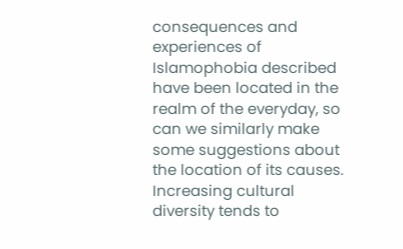consequences and experiences of Islamophobia described have been located in the realm of the everyday, so can we similarly make some suggestions about the location of its causes. Increasing cultural diversity tends to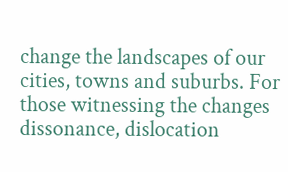change the landscapes of our cities, towns and suburbs. For those witnessing the changes dissonance, dislocation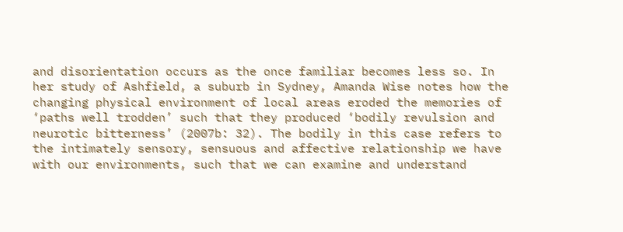and disorientation occurs as the once familiar becomes less so. In her study of Ashfield, a suburb in Sydney, Amanda Wise notes how the changing physical environment of local areas eroded the memories of ‘paths well trodden’ such that they produced ‘bodily revulsion and neurotic bitterness’ (2007b: 32). The bodily in this case refers to the intimately sensory, sensuous and affective relationship we have with our environments, such that we can examine and understand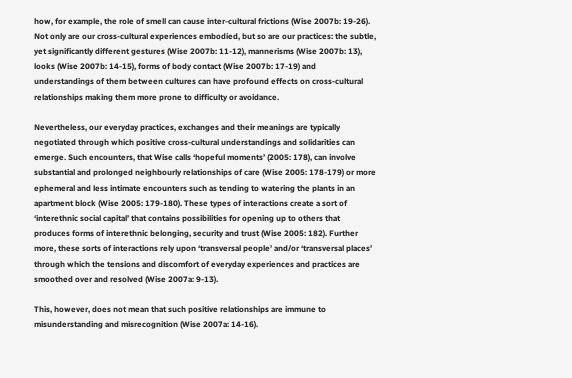how, for example, the role of smell can cause inter-cultural frictions (Wise 2007b: 19-26). Not only are our cross-cultural experiences embodied, but so are our practices: the subtle, yet significantly different gestures (Wise 2007b: 11-12), mannerisms (Wise 2007b: 13), looks (Wise 2007b: 14-15), forms of body contact (Wise 2007b: 17-19) and understandings of them between cultures can have profound effects on cross-cultural relationships making them more prone to difficulty or avoidance.

Nevertheless, our everyday practices, exchanges and their meanings are typically negotiated through which positive cross-cultural understandings and solidarities can emerge. Such encounters, that Wise calls ‘hopeful moments’ (2005: 178), can involve substantial and prolonged neighbourly relationships of care (Wise 2005: 178-179) or more ephemeral and less intimate encounters such as tending to watering the plants in an apartment block (Wise 2005: 179-180). These types of interactions create a sort of ‘interethnic social capital’ that contains possibilities for opening up to others that produces forms of interethnic belonging, security and trust (Wise 2005: 182). Further more, these sorts of interactions rely upon ‘transversal people’ and/or ‘transversal places’ through which the tensions and discomfort of everyday experiences and practices are smoothed over and resolved (Wise 2007a: 9-13).

This, however, does not mean that such positive relationships are immune to misunderstanding and misrecognition (Wise 2007a: 14-16).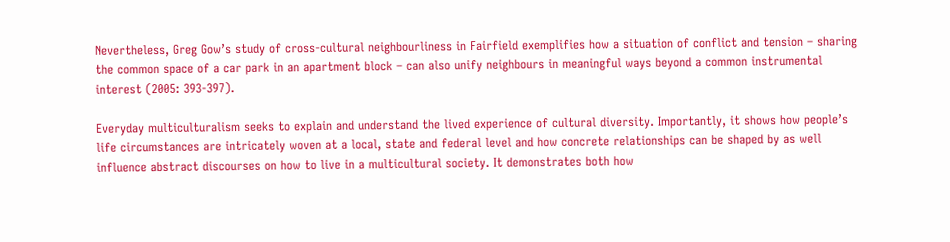Nevertheless, Greg Gow’s study of cross-cultural neighbourliness in Fairfield exemplifies how a situation of conflict and tension – sharing the common space of a car park in an apartment block – can also unify neighbours in meaningful ways beyond a common instrumental interest (2005: 393-397).

Everyday multiculturalism seeks to explain and understand the lived experience of cultural diversity. Importantly, it shows how people’s life circumstances are intricately woven at a local, state and federal level and how concrete relationships can be shaped by as well influence abstract discourses on how to live in a multicultural society. It demonstrates both how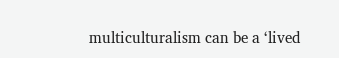multiculturalism can be a ‘lived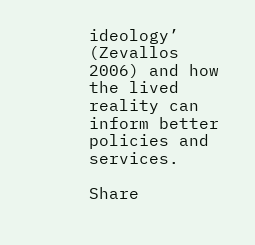ideology’ (Zevallos 2006) and how the lived reality can inform better policies and services.

Share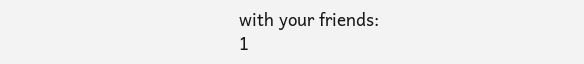with your friends:
1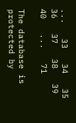...   33   34   35   36   37   38   39   40   ...   71

The database is protected by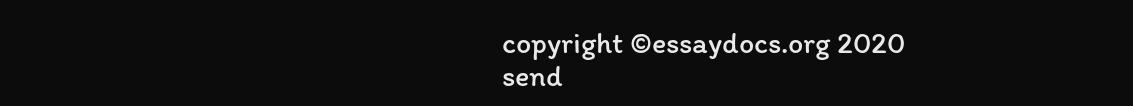copyright ©essaydocs.org 2020
send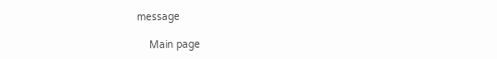message

    Main page